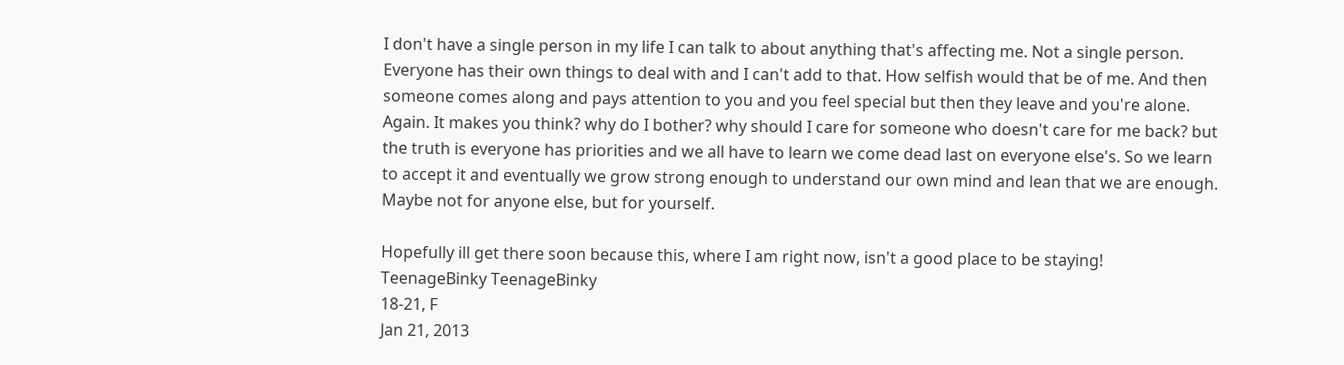I don't have a single person in my life I can talk to about anything that's affecting me. Not a single person. Everyone has their own things to deal with and I can't add to that. How selfish would that be of me. And then someone comes along and pays attention to you and you feel special but then they leave and you're alone. Again. It makes you think? why do I bother? why should I care for someone who doesn't care for me back? but the truth is everyone has priorities and we all have to learn we come dead last on everyone else's. So we learn to accept it and eventually we grow strong enough to understand our own mind and lean that we are enough. Maybe not for anyone else, but for yourself.

Hopefully ill get there soon because this, where I am right now, isn't a good place to be staying!
TeenageBinky TeenageBinky
18-21, F
Jan 21, 2013